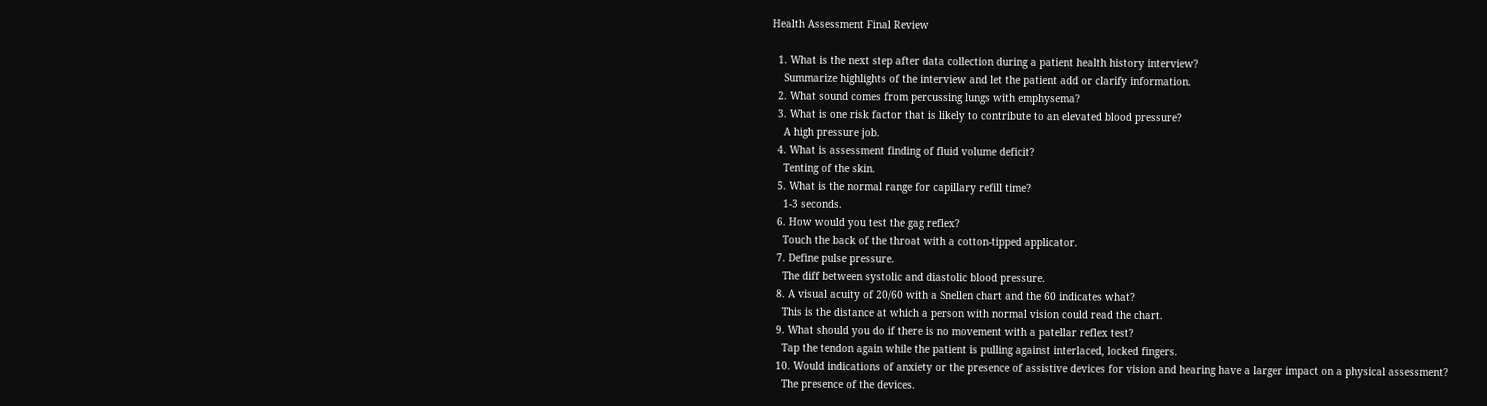Health Assessment Final Review

  1. What is the next step after data collection during a patient health history interview?
    Summarize highlights of the interview and let the patient add or clarify information.
  2. What sound comes from percussing lungs with emphysema?
  3. What is one risk factor that is likely to contribute to an elevated blood pressure?
    A high pressure job.
  4. What is assessment finding of fluid volume deficit?
    Tenting of the skin.
  5. What is the normal range for capillary refill time?
    1-3 seconds.
  6. How would you test the gag reflex?
    Touch the back of the throat with a cotton-tipped applicator.
  7. Define pulse pressure.
    The diff between systolic and diastolic blood pressure.
  8. A visual acuity of 20/60 with a Snellen chart and the 60 indicates what?
    This is the distance at which a person with normal vision could read the chart.
  9. What should you do if there is no movement with a patellar reflex test?
    Tap the tendon again while the patient is pulling against interlaced, locked fingers.
  10. Would indications of anxiety or the presence of assistive devices for vision and hearing have a larger impact on a physical assessment?
    The presence of the devices.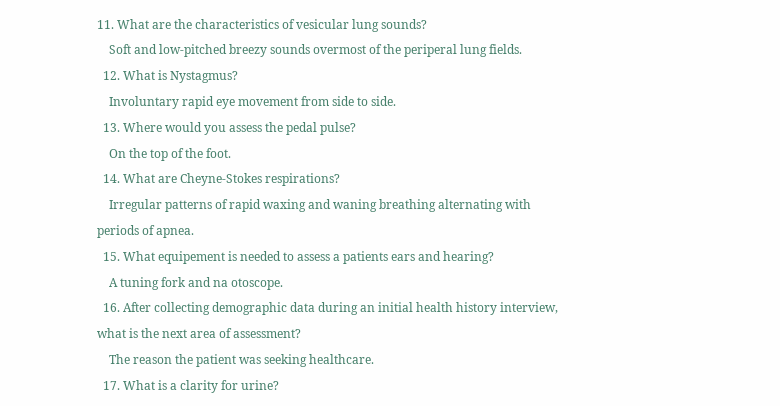11. What are the characteristics of vesicular lung sounds?
    Soft and low-pitched breezy sounds overmost of the periperal lung fields.
  12. What is Nystagmus?
    Involuntary rapid eye movement from side to side.
  13. Where would you assess the pedal pulse?
    On the top of the foot.
  14. What are Cheyne-Stokes respirations?
    Irregular patterns of rapid waxing and waning breathing alternating with periods of apnea.
  15. What equipement is needed to assess a patients ears and hearing?
    A tuning fork and na otoscope.
  16. After collecting demographic data during an initial health history interview, what is the next area of assessment?
    The reason the patient was seeking healthcare.
  17. What is a clarity for urine?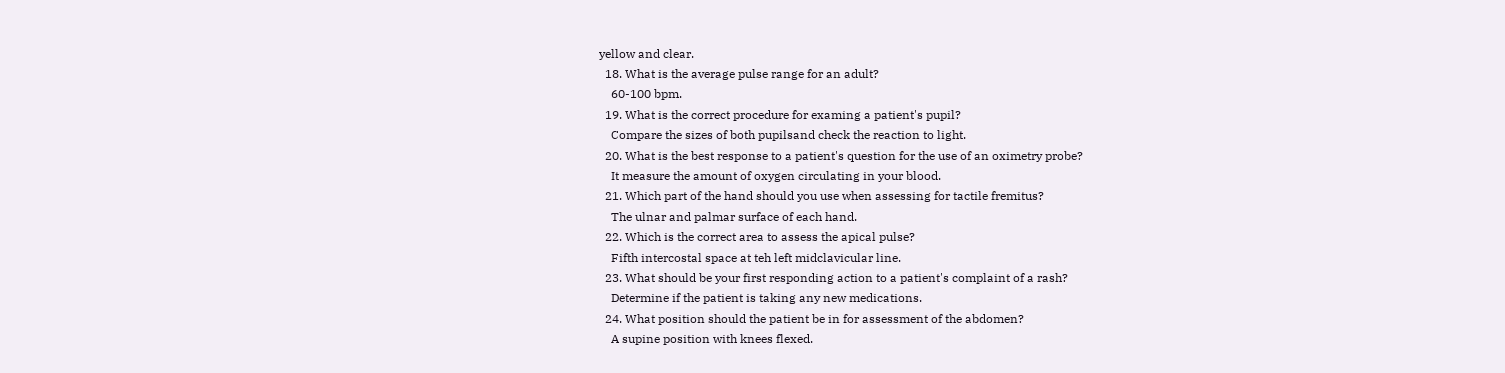yellow and clear.
  18. What is the average pulse range for an adult?
    60-100 bpm.
  19. What is the correct procedure for examing a patient's pupil?
    Compare the sizes of both pupilsand check the reaction to light.
  20. What is the best response to a patient's question for the use of an oximetry probe?
    It measure the amount of oxygen circulating in your blood.
  21. Which part of the hand should you use when assessing for tactile fremitus?
    The ulnar and palmar surface of each hand.
  22. Which is the correct area to assess the apical pulse?
    Fifth intercostal space at teh left midclavicular line.
  23. What should be your first responding action to a patient's complaint of a rash?
    Determine if the patient is taking any new medications.
  24. What position should the patient be in for assessment of the abdomen?
    A supine position with knees flexed.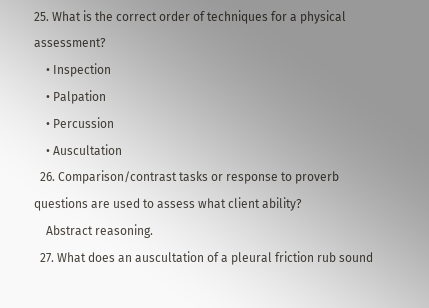25. What is the correct order of techniques for a physical assessment?
    • Inspection
    • Palpation
    • Percussion
    • Auscultation
  26. Comparison/contrast tasks or response to proverb questions are used to assess what client ability?
    Abstract reasoning.
  27. What does an auscultation of a pleural friction rub sound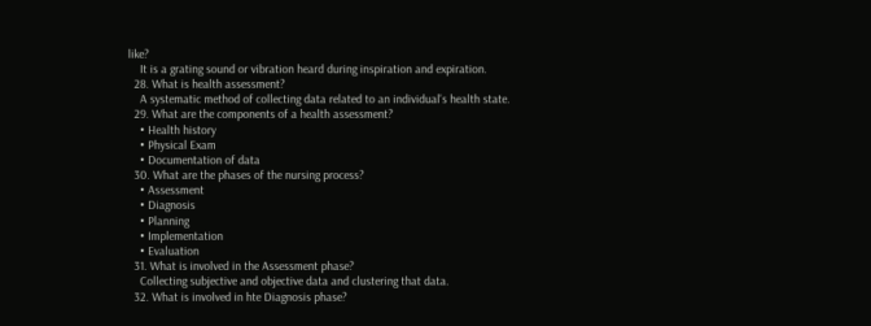like?
    It is a grating sound or vibration heard during inspiration and expiration.
  28. What is health assessment?
    A systematic method of collecting data related to an individual's health state.
  29. What are the components of a health assessment?
    • Health history
    • Physical Exam
    • Documentation of data
  30. What are the phases of the nursing process?
    • Assessment
    • Diagnosis
    • Planning
    • Implementation
    • Evaluation
  31. What is involved in the Assessment phase?
    Collecting subjective and objective data and clustering that data.
  32. What is involved in hte Diagnosis phase?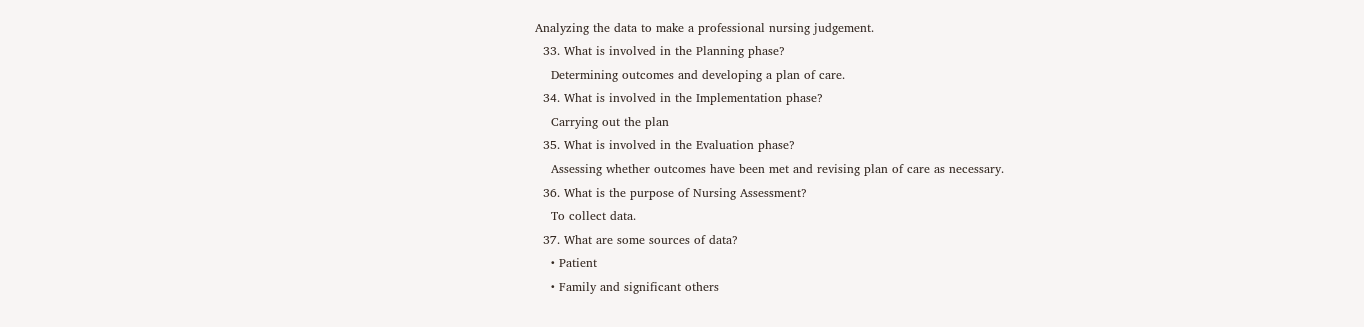Analyzing the data to make a professional nursing judgement.
  33. What is involved in the Planning phase?
    Determining outcomes and developing a plan of care.
  34. What is involved in the Implementation phase?
    Carrying out the plan
  35. What is involved in the Evaluation phase?
    Assessing whether outcomes have been met and revising plan of care as necessary.
  36. What is the purpose of Nursing Assessment?
    To collect data.
  37. What are some sources of data?
    • Patient
    • Family and significant others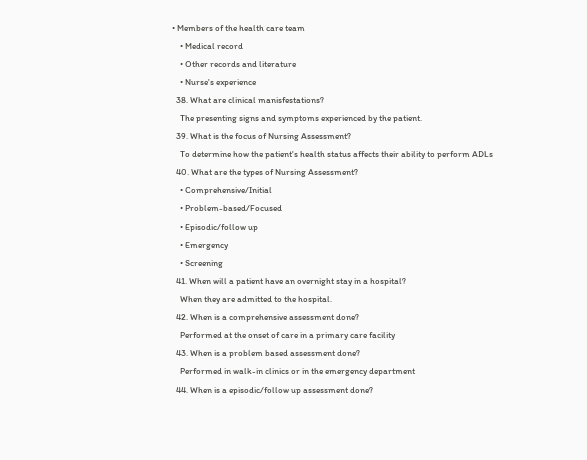• Members of the health care team
    • Medical record
    • Other records and literature
    • Nurse's experience
  38. What are clinical manisfestations?
    The presenting signs and symptoms experienced by the patient.
  39. What is the focus of Nursing Assessment?
    To determine how the patient's health status affects their ability to perform ADLs
  40. What are the types of Nursing Assessment?
    • Comprehensive/Initial
    • Problem-based/Focused
    • Episodic/follow up
    • Emergency
    • Screening
  41. When will a patient have an overnight stay in a hospital?
    When they are admitted to the hospital.
  42. When is a comprehensive assessment done?
    Performed at the onset of care in a primary care facility
  43. When is a problem based assessment done?
    Performed in walk-in clinics or in the emergency department
  44. When is a episodic/follow up assessment done?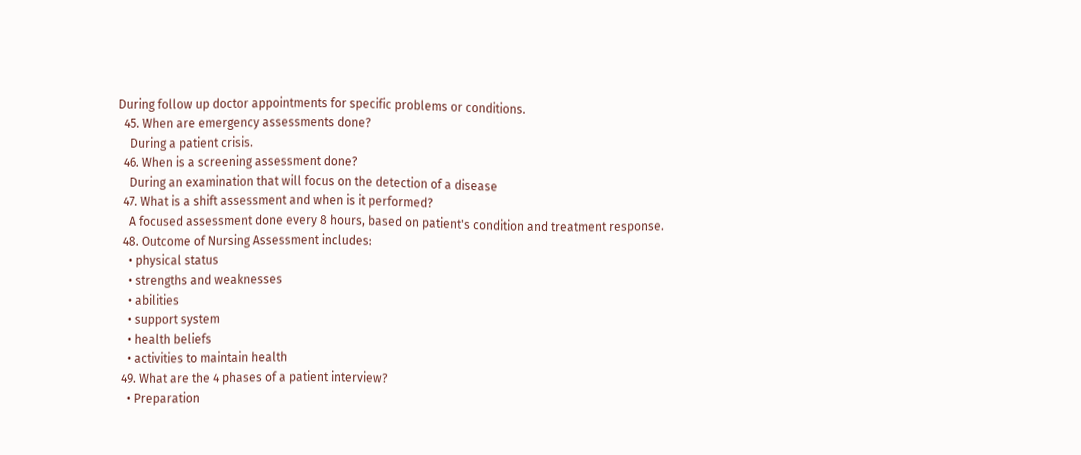During follow up doctor appointments for specific problems or conditions.
  45. When are emergency assessments done?
    During a patient crisis.
  46. When is a screening assessment done?
    During an examination that will focus on the detection of a disease
  47. What is a shift assessment and when is it performed?
    A focused assessment done every 8 hours, based on patient's condition and treatment response.
  48. Outcome of Nursing Assessment includes:
    • physical status
    • strengths and weaknesses
    • abilities
    • support system
    • health beliefs
    • activities to maintain health
  49. What are the 4 phases of a patient interview?
    • Preparation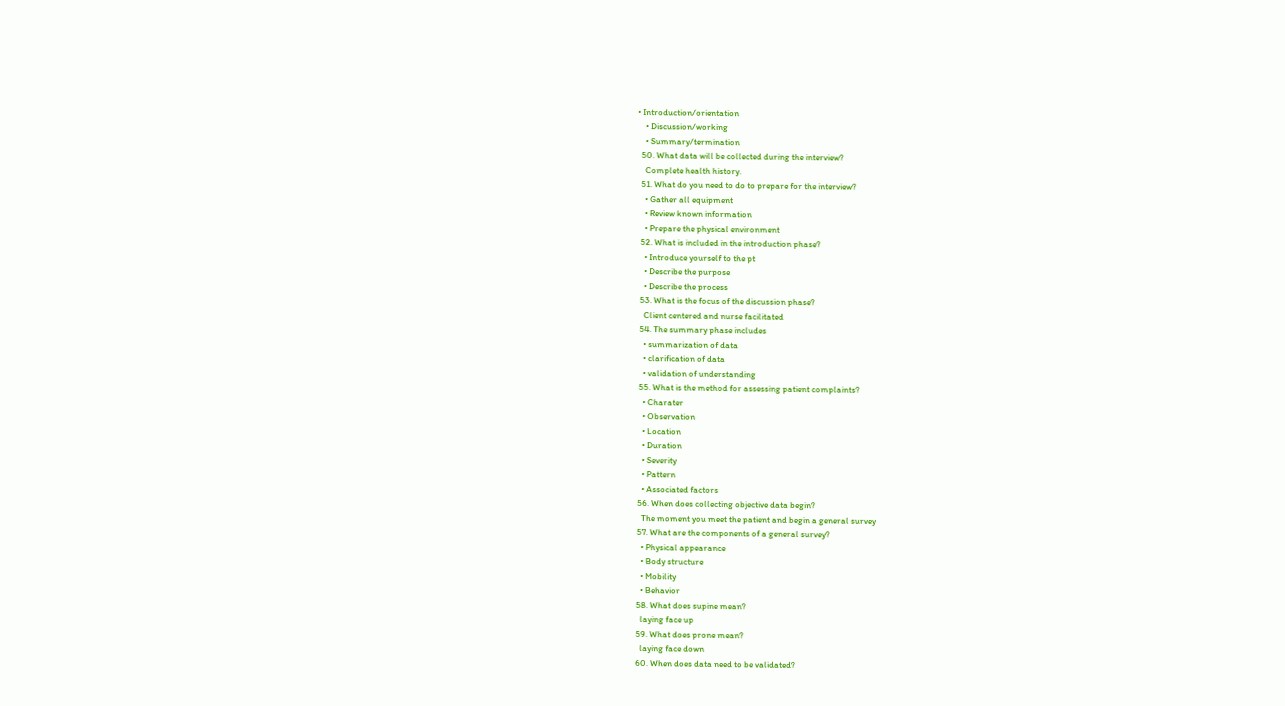• Introduction/orientation
    • Discussion/working
    • Summary/termination
  50. What data will be collected during the interview?
    Complete health history.
  51. What do you need to do to prepare for the interview?
    • Gather all equipment
    • Review known information
    • Prepare the physical environment
  52. What is included in the introduction phase?
    • Introduce yourself to the pt
    • Describe the purpose
    • Describe the process
  53. What is the focus of the discussion phase?
    Client centered and nurse facilitated
  54. The summary phase includes
    • summarization of data
    • clarification of data
    • validation of understanding
  55. What is the method for assessing patient complaints?
    • Charater
    • Observation
    • Location
    • Duration
    • Severity
    • Pattern
    • Associated factors
  56. When does collecting objective data begin?
    The moment you meet the patient and begin a general survey
  57. What are the components of a general survey?
    • Physical appearance
    • Body structure
    • Mobility
    • Behavior
  58. What does supine mean?
    laying face up
  59. What does prone mean?
    laying face down
  60. When does data need to be validated?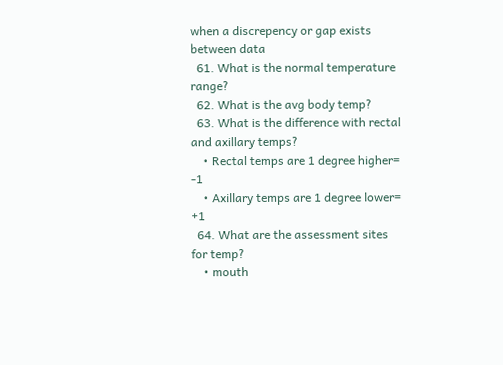when a discrepency or gap exists between data
  61. What is the normal temperature range?
  62. What is the avg body temp?
  63. What is the difference with rectal and axillary temps?
    • Rectal temps are 1 degree higher= -1
    • Axillary temps are 1 degree lower= +1
  64. What are the assessment sites for temp?
    • mouth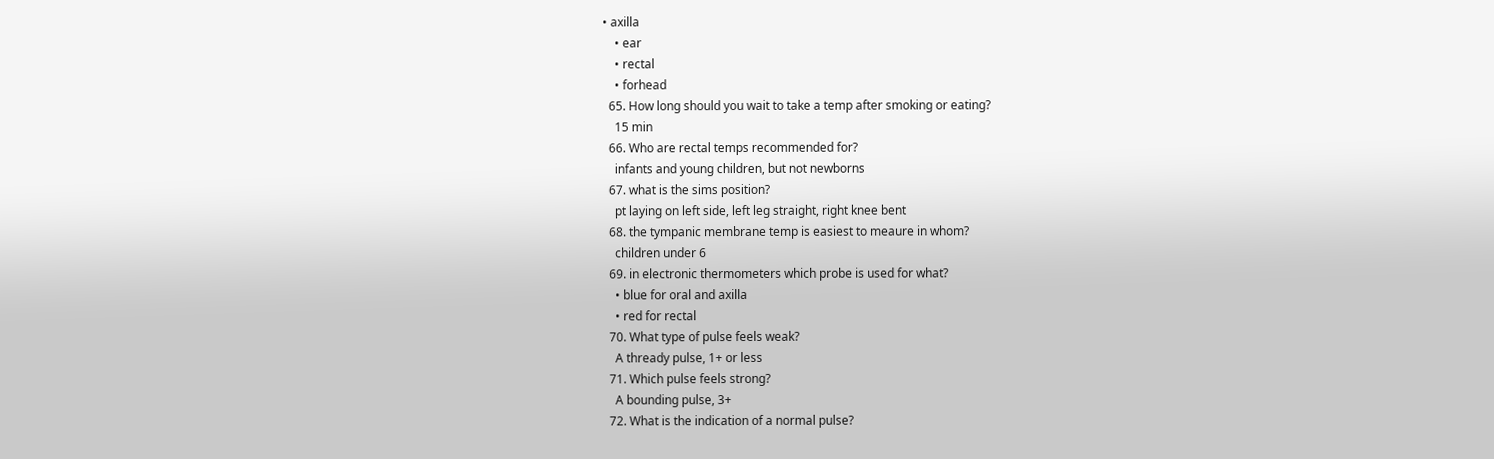• axilla
    • ear
    • rectal
    • forhead
  65. How long should you wait to take a temp after smoking or eating?
    15 min
  66. Who are rectal temps recommended for?
    infants and young children, but not newborns
  67. what is the sims position?
    pt laying on left side, left leg straight, right knee bent
  68. the tympanic membrane temp is easiest to meaure in whom?
    children under 6
  69. in electronic thermometers which probe is used for what?
    • blue for oral and axilla
    • red for rectal
  70. What type of pulse feels weak?
    A thready pulse, 1+ or less
  71. Which pulse feels strong?
    A bounding pulse, 3+
  72. What is the indication of a normal pulse?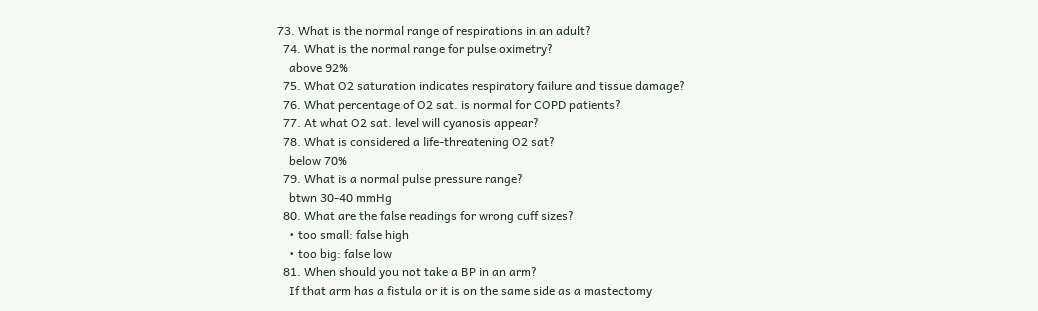73. What is the normal range of respirations in an adult?
  74. What is the normal range for pulse oximetry?
    above 92%
  75. What O2 saturation indicates respiratory failure and tissue damage?
  76. What percentage of O2 sat. is normal for COPD patients?
  77. At what O2 sat. level will cyanosis appear?
  78. What is considered a life-threatening O2 sat?
    below 70%
  79. What is a normal pulse pressure range?
    btwn 30-40 mmHg
  80. What are the false readings for wrong cuff sizes?
    • too small: false high
    • too big: false low
  81. When should you not take a BP in an arm?
    If that arm has a fistula or it is on the same side as a mastectomy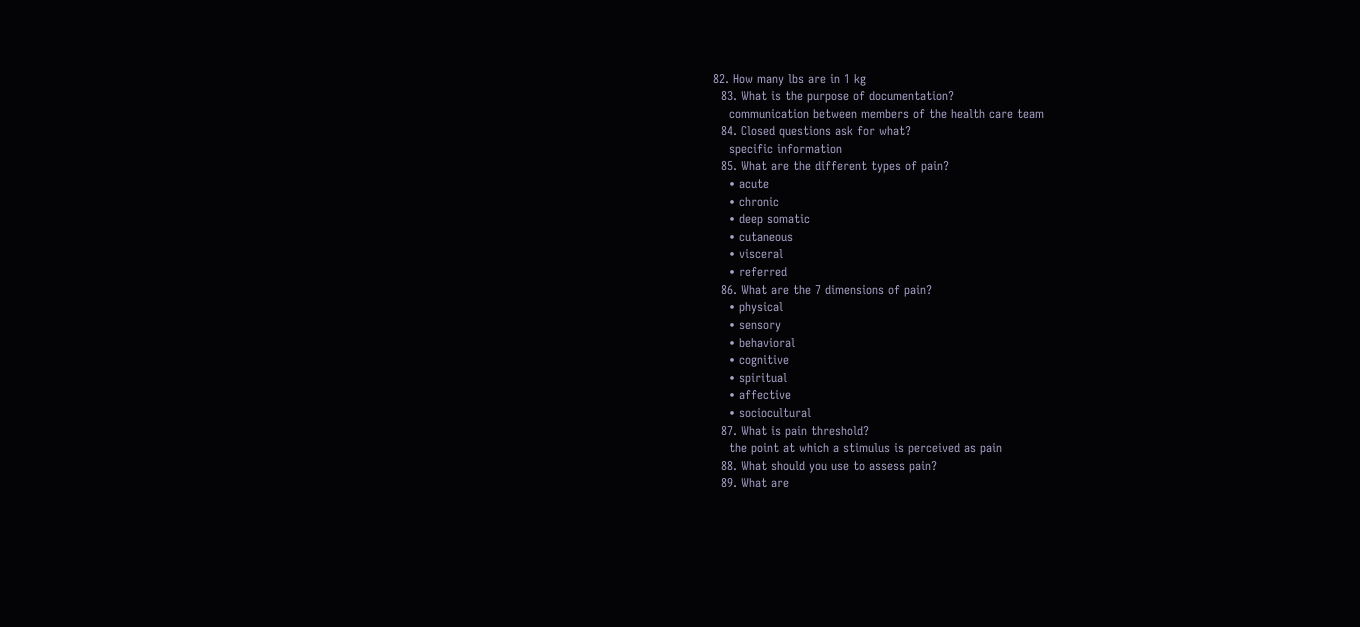82. How many lbs are in 1 kg
  83. What is the purpose of documentation?
    communication between members of the health care team
  84. Closed questions ask for what?
    specific information
  85. What are the different types of pain?
    • acute
    • chronic
    • deep somatic
    • cutaneous
    • visceral
    • referred
  86. What are the 7 dimensions of pain?
    • physical
    • sensory
    • behavioral
    • cognitive
    • spiritual
    • affective
    • sociocultural
  87. What is pain threshold?
    the point at which a stimulus is perceived as pain
  88. What should you use to assess pain?
  89. What are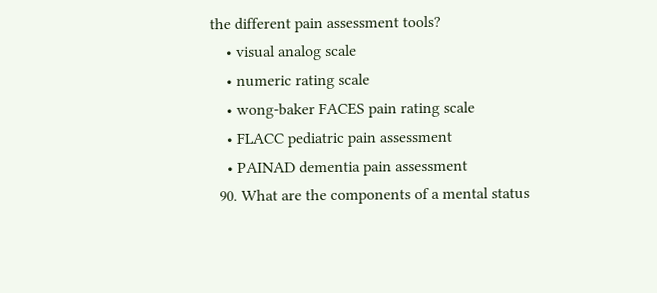the different pain assessment tools?
    • visual analog scale
    • numeric rating scale
    • wong-baker FACES pain rating scale
    • FLACC pediatric pain assessment
    • PAINAD dementia pain assessment
  90. What are the components of a mental status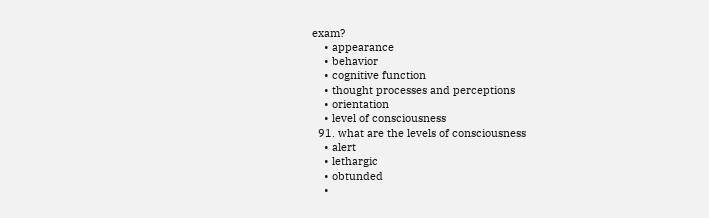exam?
    • appearance
    • behavior
    • cognitive function
    • thought processes and perceptions
    • orientation
    • level of consciousness
  91. what are the levels of consciousness
    • alert
    • lethargic
    • obtunded
    •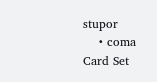stupor
    • coma
Card Set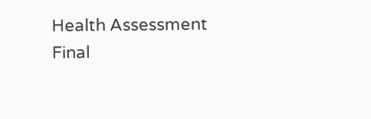Health Assessment Final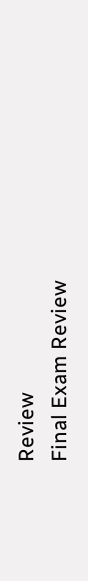Review
Final Exam Review